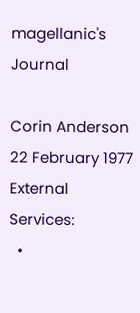magellanic's Journal

Corin Anderson
22 February 1977
External Services:
  •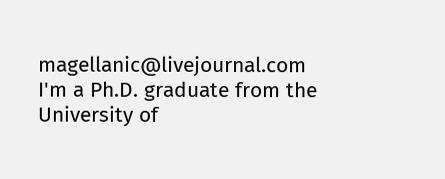magellanic@livejournal.com
I'm a Ph.D. graduate from the University of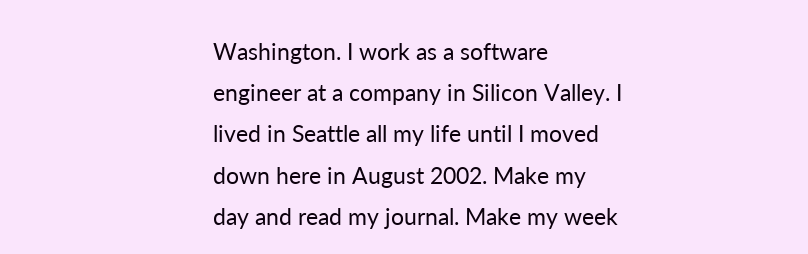Washington. I work as a software engineer at a company in Silicon Valley. I lived in Seattle all my life until I moved down here in August 2002. Make my day and read my journal. Make my week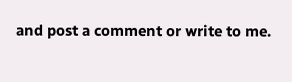and post a comment or write to me.